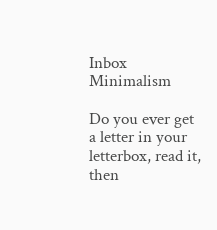Inbox Minimalism

Do you ever get a letter in your letterbox, read it, then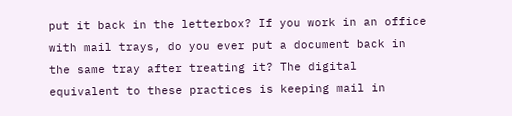put it back in the letterbox? If you work in an office with mail trays, do you ever put a document back in the same tray after treating it? The digital equivalent to these practices is keeping mail in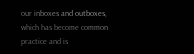our inboxes and outboxes, which has become common practice and is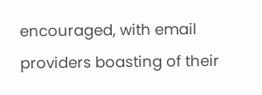encouraged, with email providers boasting of their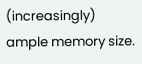(increasingly) ample memory size.